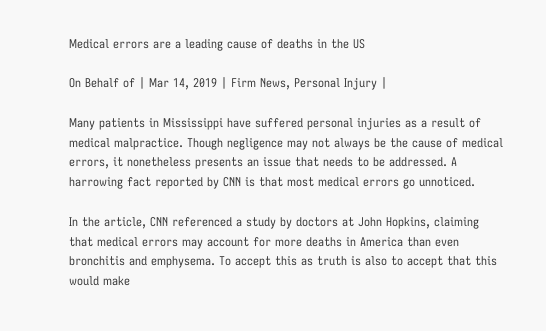Medical errors are a leading cause of deaths in the US

On Behalf of | Mar 14, 2019 | Firm News, Personal Injury |

Many patients in Mississippi have suffered personal injuries as a result of medical malpractice. Though negligence may not always be the cause of medical errors, it nonetheless presents an issue that needs to be addressed. A harrowing fact reported by CNN is that most medical errors go unnoticed.

In the article, CNN referenced a study by doctors at John Hopkins, claiming that medical errors may account for more deaths in America than even bronchitis and emphysema. To accept this as truth is also to accept that this would make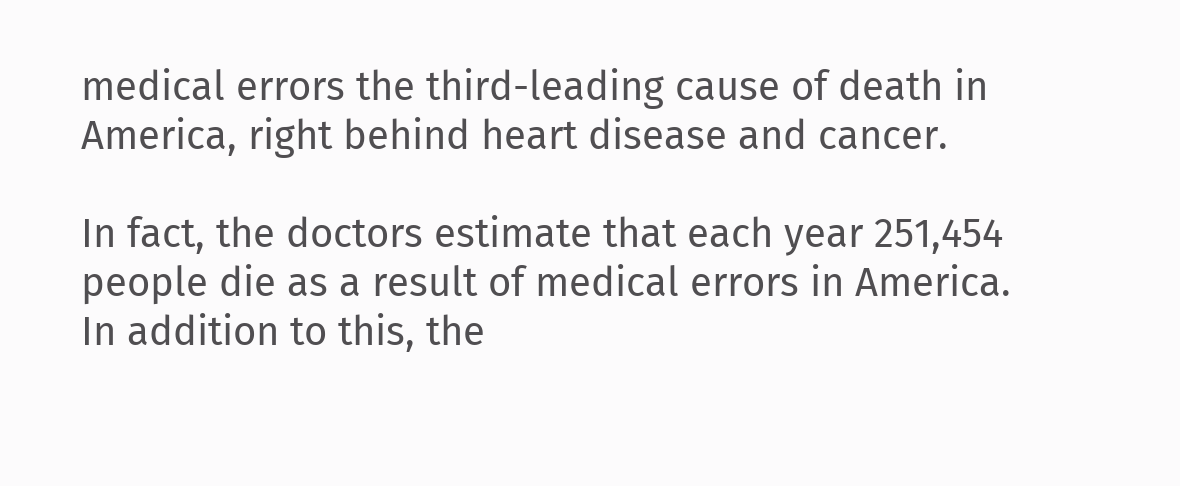medical errors the third-leading cause of death in America, right behind heart disease and cancer.

In fact, the doctors estimate that each year 251,454 people die as a result of medical errors in America. In addition to this, the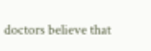doctors believe that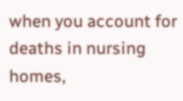when you account for deaths in nursing homes,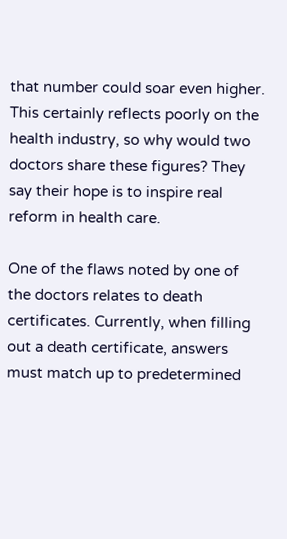that number could soar even higher. This certainly reflects poorly on the health industry, so why would two doctors share these figures? They say their hope is to inspire real reform in health care.

One of the flaws noted by one of the doctors relates to death certificates. Currently, when filling out a death certificate, answers must match up to predetermined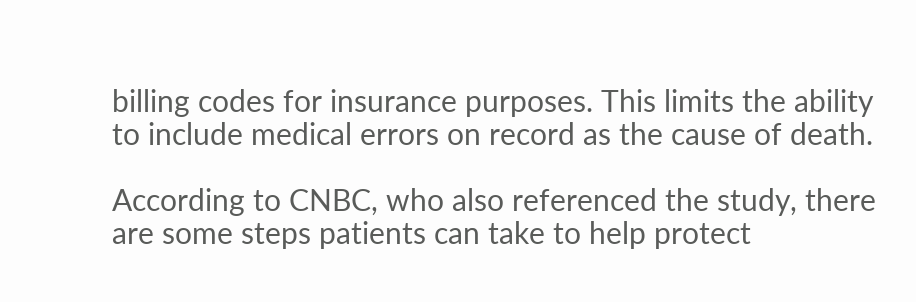billing codes for insurance purposes. This limits the ability to include medical errors on record as the cause of death.

According to CNBC, who also referenced the study, there are some steps patients can take to help protect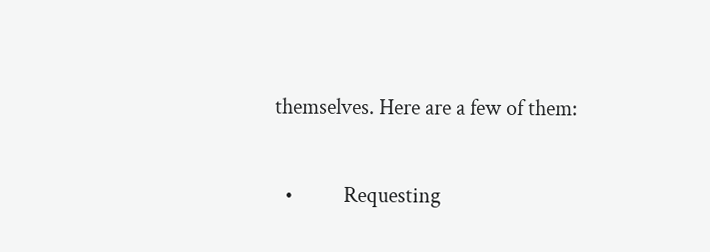themselves. Here are a few of them:

  •          Requesting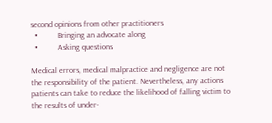second opinions from other practitioners
  •          Bringing an advocate along
  •          Asking questions

Medical errors, medical malpractice and negligence are not the responsibility of the patient. Nevertheless, any actions patients can take to reduce the likelihood of falling victim to the results of under-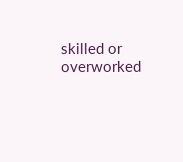skilled or overworked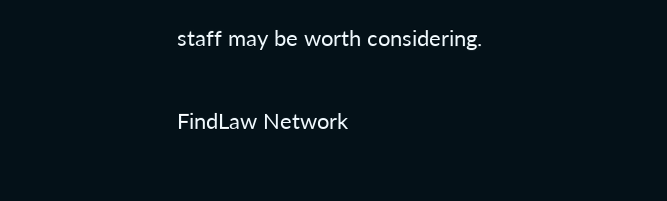staff may be worth considering.

FindLaw Network